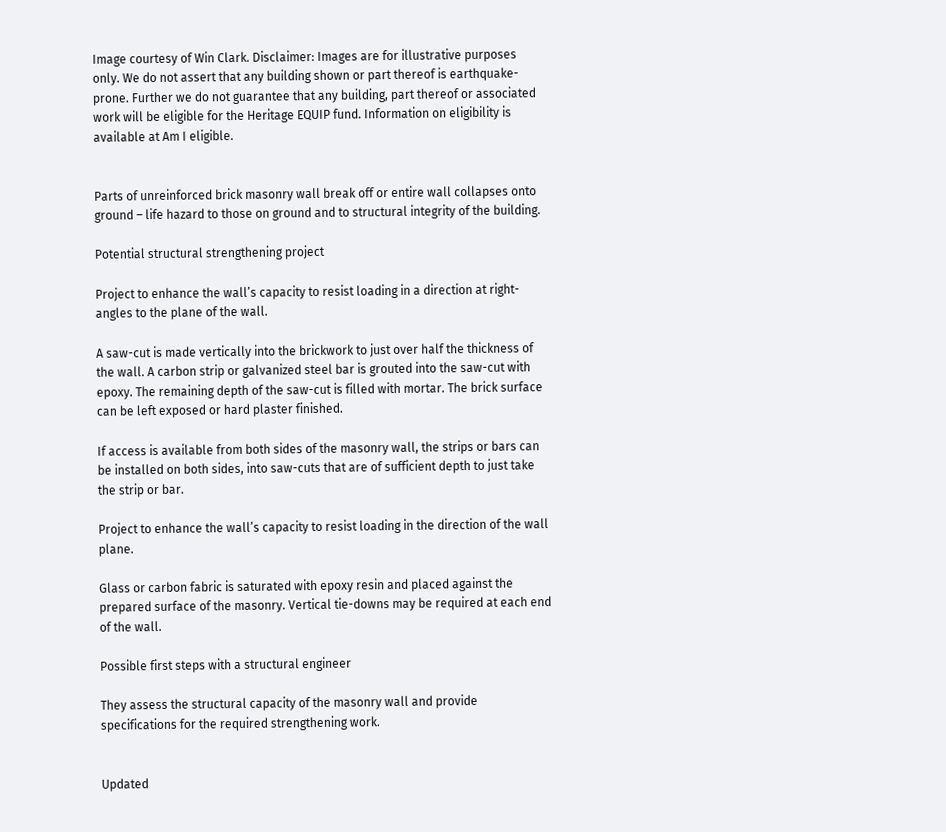Image courtesy of Win Clark. Disclaimer: Images are for illustrative purposes only. We do not assert that any building shown or part thereof is earthquake-prone. Further we do not guarantee that any building, part thereof or associated work will be eligible for the Heritage EQUIP fund. Information on eligibility is available at Am I eligible.


Parts of unreinforced brick masonry wall break off or entire wall collapses onto ground – life hazard to those on ground and to structural integrity of the building.

Potential structural strengthening project

Project to enhance the wall’s capacity to resist loading in a direction at right-angles to the plane of the wall.

A saw-cut is made vertically into the brickwork to just over half the thickness of the wall. A carbon strip or galvanized steel bar is grouted into the saw-cut with epoxy. The remaining depth of the saw-cut is filled with mortar. The brick surface can be left exposed or hard plaster finished.

If access is available from both sides of the masonry wall, the strips or bars can be installed on both sides, into saw-cuts that are of sufficient depth to just take the strip or bar.

Project to enhance the wall’s capacity to resist loading in the direction of the wall plane.

Glass or carbon fabric is saturated with epoxy resin and placed against the prepared surface of the masonry. Vertical tie-downs may be required at each end of the wall.

Possible first steps with a structural engineer

They assess the structural capacity of the masonry wall and provide specifications for the required strengthening work.


Updated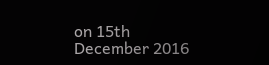on 15th December 2016